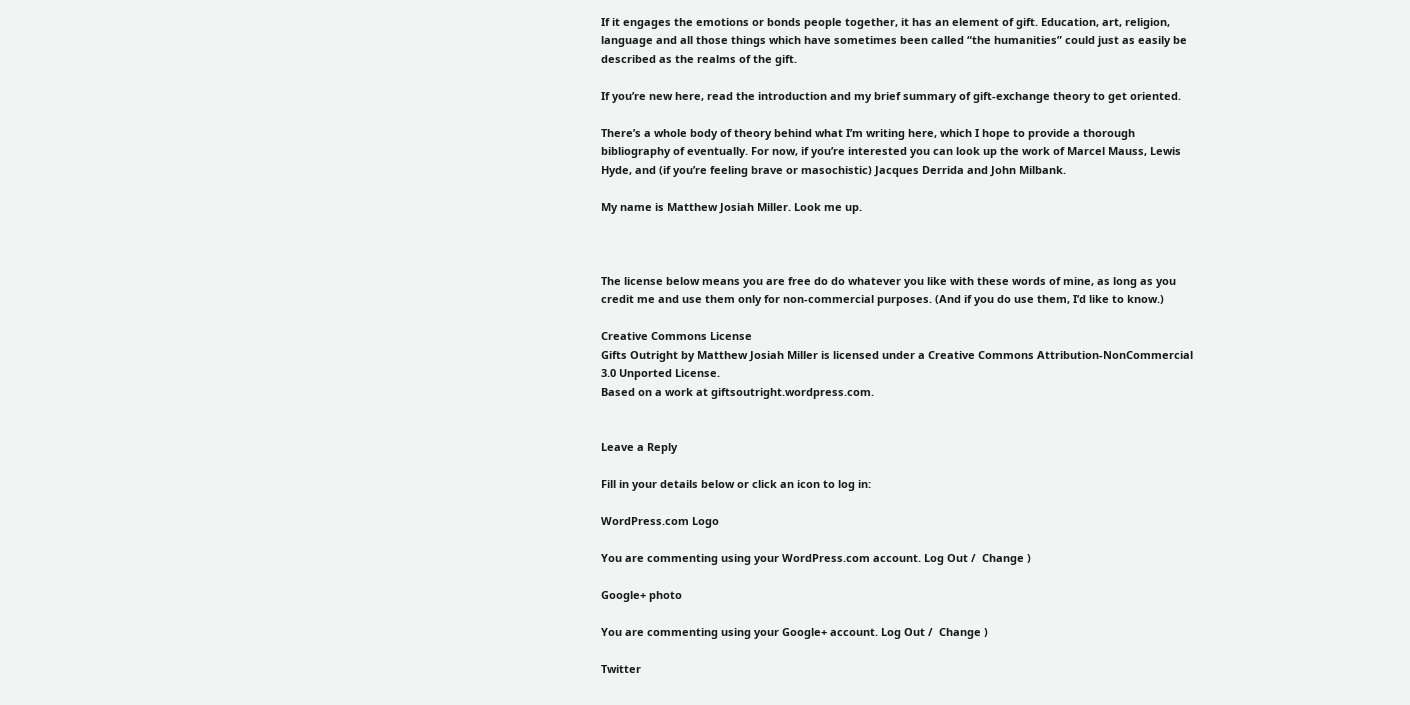If it engages the emotions or bonds people together, it has an element of gift. Education, art, religion, language and all those things which have sometimes been called “the humanities” could just as easily be described as the realms of the gift.

If you’re new here, read the introduction and my brief summary of gift-exchange theory to get oriented.

There’s a whole body of theory behind what I’m writing here, which I hope to provide a thorough bibliography of eventually. For now, if you’re interested you can look up the work of Marcel Mauss, Lewis Hyde, and (if you’re feeling brave or masochistic) Jacques Derrida and John Milbank.

My name is Matthew Josiah Miller. Look me up.



The license below means you are free do do whatever you like with these words of mine, as long as you credit me and use them only for non-commercial purposes. (And if you do use them, I’d like to know.)

Creative Commons License
Gifts Outright by Matthew Josiah Miller is licensed under a Creative Commons Attribution-NonCommercial 3.0 Unported License.
Based on a work at giftsoutright.wordpress.com.


Leave a Reply

Fill in your details below or click an icon to log in:

WordPress.com Logo

You are commenting using your WordPress.com account. Log Out /  Change )

Google+ photo

You are commenting using your Google+ account. Log Out /  Change )

Twitter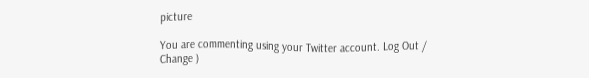picture

You are commenting using your Twitter account. Log Out /  Change )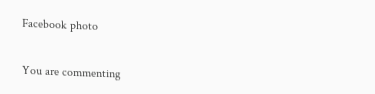Facebook photo

You are commenting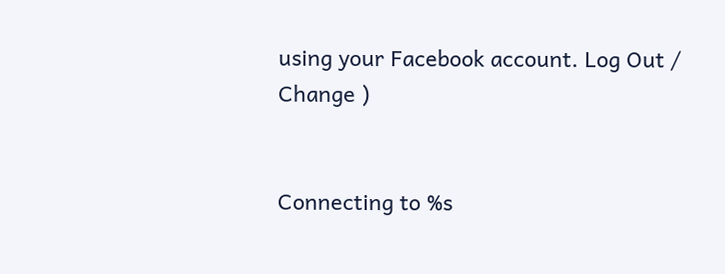using your Facebook account. Log Out /  Change )


Connecting to %s